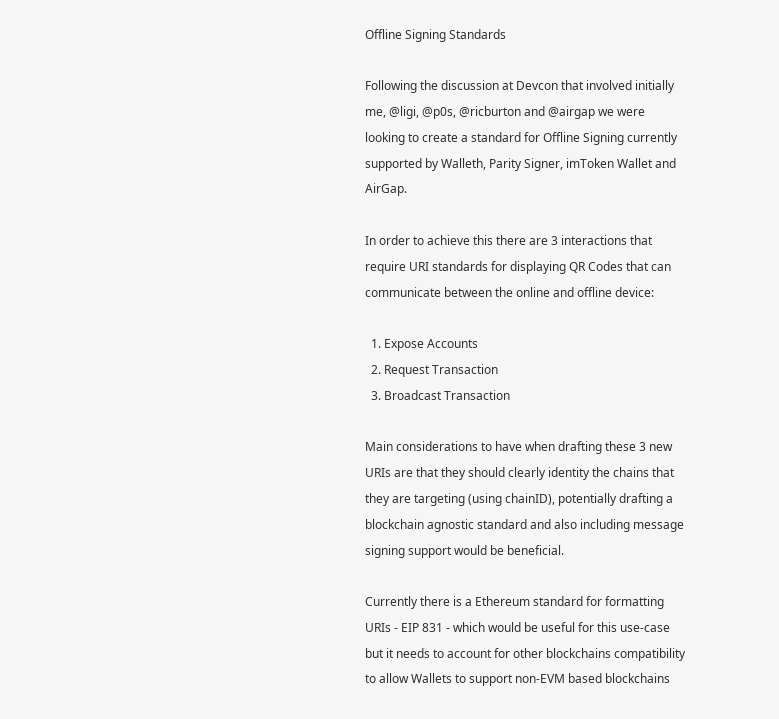Offline Signing Standards

Following the discussion at Devcon that involved initially me, @ligi, @p0s, @ricburton and @airgap we were looking to create a standard for Offline Signing currently supported by Walleth, Parity Signer, imToken Wallet and AirGap.

In order to achieve this there are 3 interactions that require URI standards for displaying QR Codes that can communicate between the online and offline device:

  1. Expose Accounts
  2. Request Transaction
  3. Broadcast Transaction

Main considerations to have when drafting these 3 new URIs are that they should clearly identity the chains that they are targeting (using chainID), potentially drafting a blockchain agnostic standard and also including message signing support would be beneficial.

Currently there is a Ethereum standard for formatting URIs - EIP 831 - which would be useful for this use-case but it needs to account for other blockchains compatibility to allow Wallets to support non-EVM based blockchains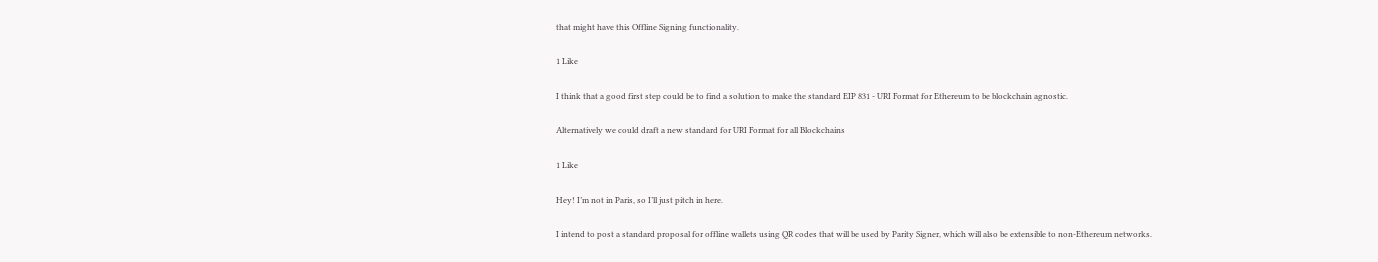that might have this Offline Signing functionality.

1 Like

I think that a good first step could be to find a solution to make the standard EIP 831 - URI Format for Ethereum to be blockchain agnostic.

Alternatively we could draft a new standard for URI Format for all Blockchains

1 Like

Hey! I’m not in Paris, so I’ll just pitch in here.

I intend to post a standard proposal for offline wallets using QR codes that will be used by Parity Signer, which will also be extensible to non-Ethereum networks.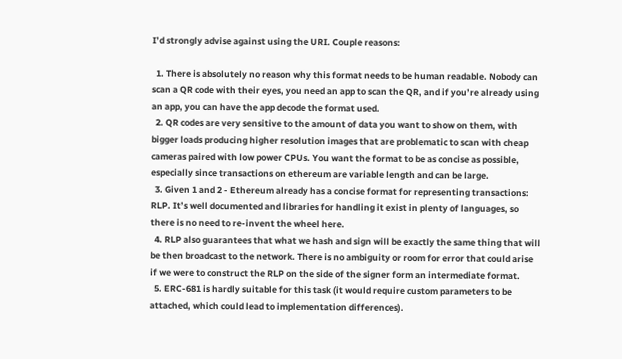I’d strongly advise against using the URI. Couple reasons:

  1. There is absolutely no reason why this format needs to be human readable. Nobody can scan a QR code with their eyes, you need an app to scan the QR, and if you’re already using an app, you can have the app decode the format used.
  2. QR codes are very sensitive to the amount of data you want to show on them, with bigger loads producing higher resolution images that are problematic to scan with cheap cameras paired with low power CPUs. You want the format to be as concise as possible, especially since transactions on ethereum are variable length and can be large.
  3. Given 1 and 2 - Ethereum already has a concise format for representing transactions: RLP. It’s well documented and libraries for handling it exist in plenty of languages, so there is no need to re-invent the wheel here.
  4. RLP also guarantees that what we hash and sign will be exactly the same thing that will be then broadcast to the network. There is no ambiguity or room for error that could arise if we were to construct the RLP on the side of the signer form an intermediate format.
  5. ERC-681 is hardly suitable for this task (it would require custom parameters to be attached, which could lead to implementation differences).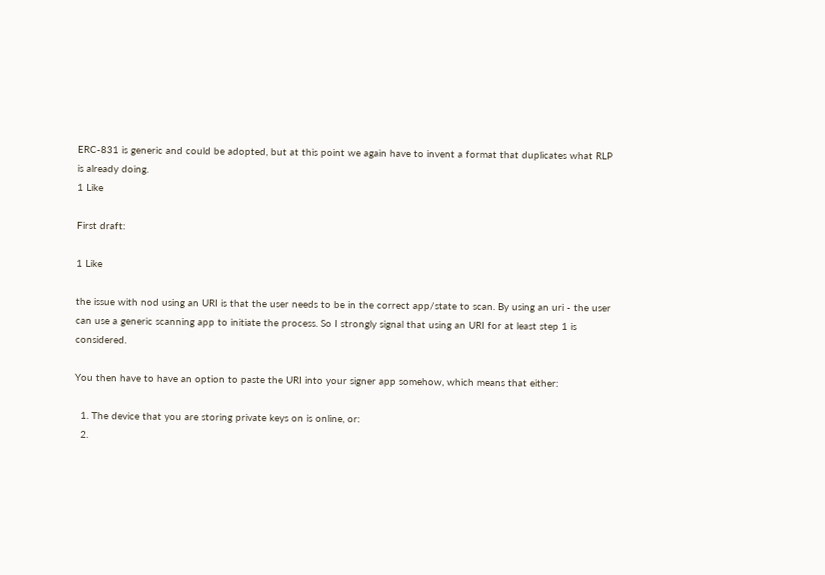ERC-831 is generic and could be adopted, but at this point we again have to invent a format that duplicates what RLP is already doing.
1 Like

First draft:

1 Like

the issue with nod using an URI is that the user needs to be in the correct app/state to scan. By using an uri - the user can use a generic scanning app to initiate the process. So I strongly signal that using an URI for at least step 1 is considered.

You then have to have an option to paste the URI into your signer app somehow, which means that either:

  1. The device that you are storing private keys on is online, or:
  2.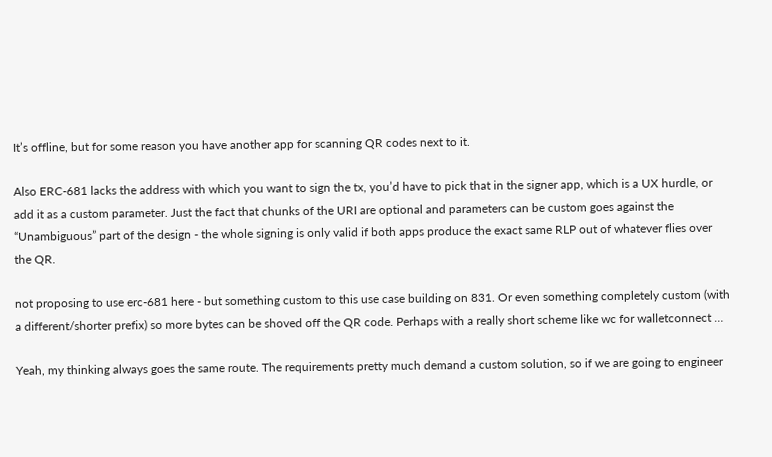It’s offline, but for some reason you have another app for scanning QR codes next to it.

Also ERC-681 lacks the address with which you want to sign the tx, you’d have to pick that in the signer app, which is a UX hurdle, or add it as a custom parameter. Just the fact that chunks of the URI are optional and parameters can be custom goes against the “Unambiguous” part of the design - the whole signing is only valid if both apps produce the exact same RLP out of whatever flies over the QR.

not proposing to use erc-681 here - but something custom to this use case building on 831. Or even something completely custom (with a different/shorter prefix) so more bytes can be shoved off the QR code. Perhaps with a really short scheme like wc for walletconnect …

Yeah, my thinking always goes the same route. The requirements pretty much demand a custom solution, so if we are going to engineer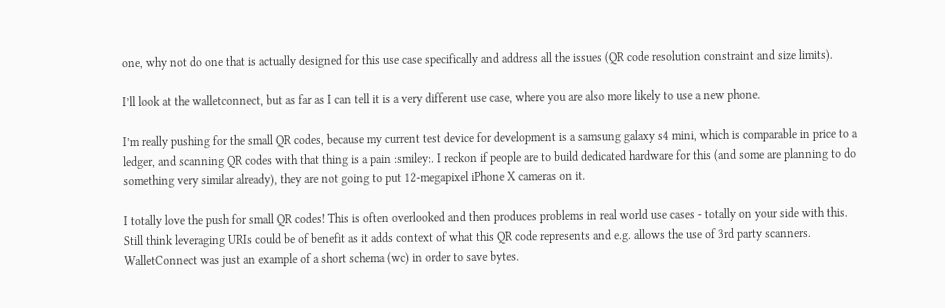one, why not do one that is actually designed for this use case specifically and address all the issues (QR code resolution constraint and size limits).

I’ll look at the walletconnect, but as far as I can tell it is a very different use case, where you are also more likely to use a new phone.

I’m really pushing for the small QR codes, because my current test device for development is a samsung galaxy s4 mini, which is comparable in price to a ledger, and scanning QR codes with that thing is a pain :smiley:. I reckon if people are to build dedicated hardware for this (and some are planning to do something very similar already), they are not going to put 12-megapixel iPhone X cameras on it.

I totally love the push for small QR codes! This is often overlooked and then produces problems in real world use cases - totally on your side with this.
Still think leveraging URIs could be of benefit as it adds context of what this QR code represents and e.g. allows the use of 3rd party scanners.
WalletConnect was just an example of a short schema (wc) in order to save bytes.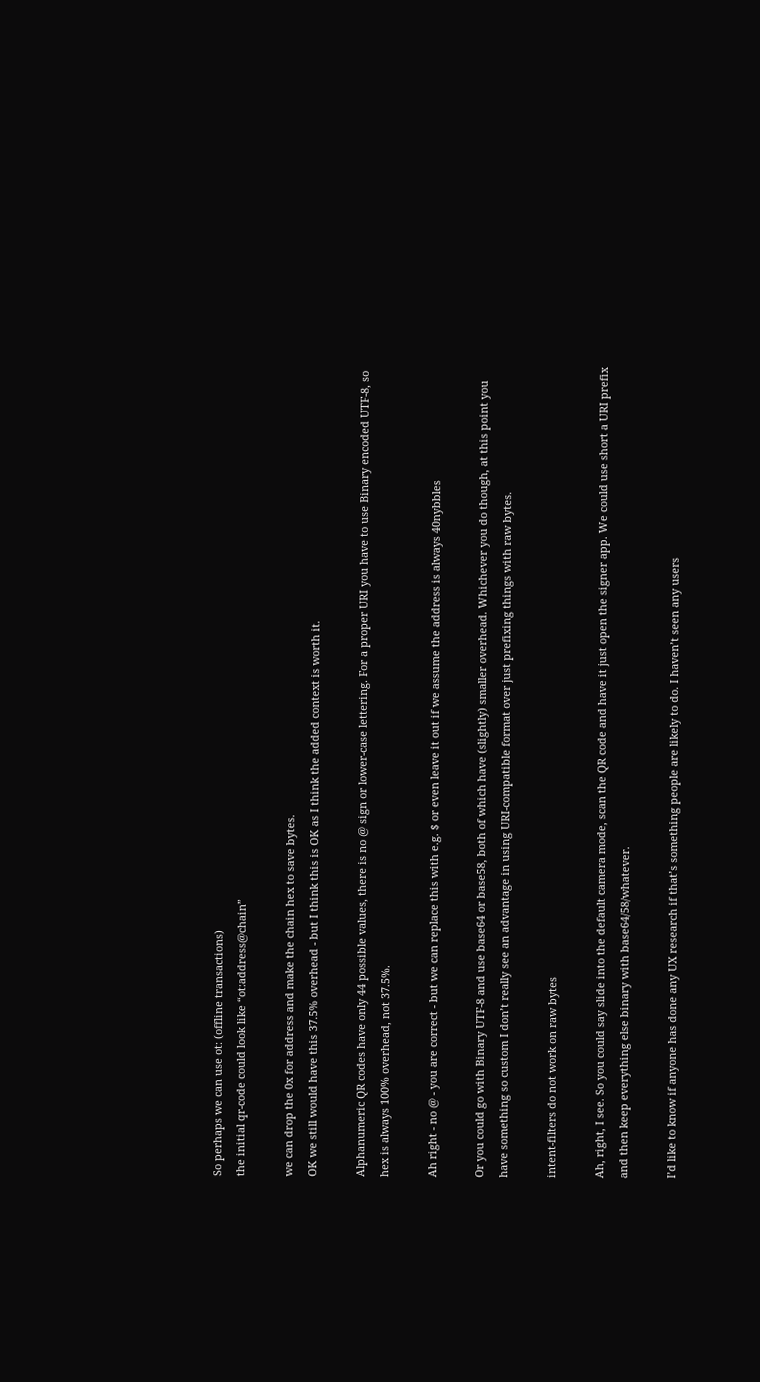So perhaps we can use ot: (offline transactions)
the initial qr-code could look like “ot:address@chain”

we can drop the 0x for address and make the chain hex to save bytes.
OK we still would have this 37.5% overhead - but I think this is OK as I think the added context is worth it.

Alphanumeric QR codes have only 44 possible values, there is no @ sign or lower-case lettering. For a proper URI you have to use Binary encoded UTF-8, so hex is always 100% overhead, not 37.5%.

Ah right - no @ - you are correct - but we can replace this with e.g. $ or even leave it out if we assume the address is always 40nybbles

Or you could go with Binary UTF-8 and use base64 or base58, both of which have (slightly) smaller overhead. Whichever you do though, at this point you have something so custom I don’t really see an advantage in using URI-compatible format over just prefixing things with raw bytes.

intent-filters do not work on raw bytes

Ah, right, I see. So you could say slide into the default camera mode, scan the QR code and have it just open the signer app. We could use short a URI prefix and then keep everything else binary with base64/58/whatever.

I’d like to know if anyone has done any UX research if that’s something people are likely to do. I haven’t seen any users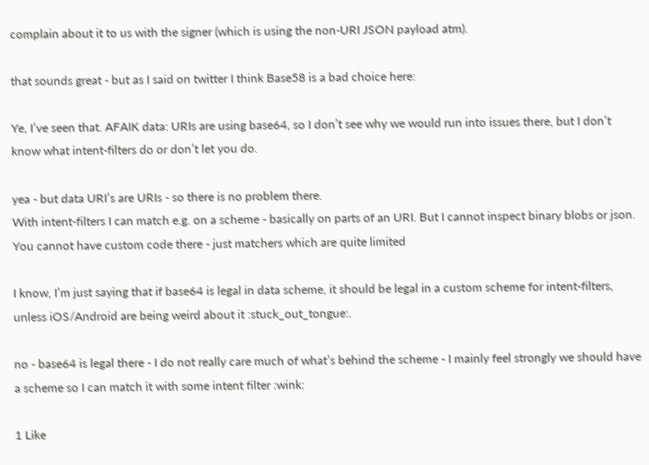complain about it to us with the signer (which is using the non-URI JSON payload atm).

that sounds great - but as I said on twitter I think Base58 is a bad choice here:

Ye, I’ve seen that. AFAIK data: URIs are using base64, so I don’t see why we would run into issues there, but I don’t know what intent-filters do or don’t let you do.

yea - but data URI’s are URIs - so there is no problem there.
With intent-filters I can match e.g. on a scheme - basically on parts of an URI. But I cannot inspect binary blobs or json. You cannot have custom code there - just matchers which are quite limited

I know, I’m just saying that if base64 is legal in data scheme, it should be legal in a custom scheme for intent-filters, unless iOS/Android are being weird about it :stuck_out_tongue:.

no - base64 is legal there - I do not really care much of what’s behind the scheme - I mainly feel strongly we should have a scheme so I can match it with some intent filter :wink:

1 Like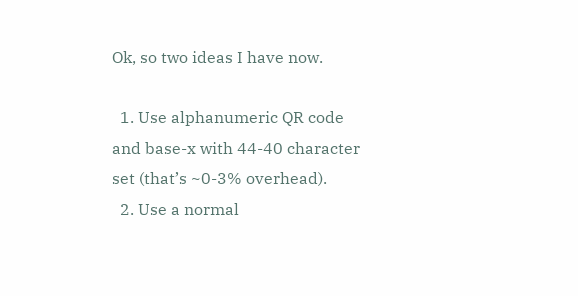Ok, so two ideas I have now.

  1. Use alphanumeric QR code and base-x with 44-40 character set (that’s ~0-3% overhead).
  2. Use a normal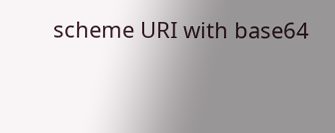scheme URI with base64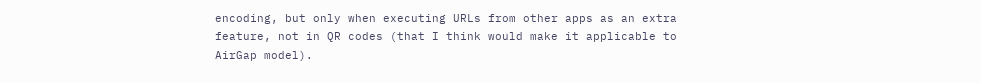encoding, but only when executing URLs from other apps as an extra feature, not in QR codes (that I think would make it applicable to AirGap model).